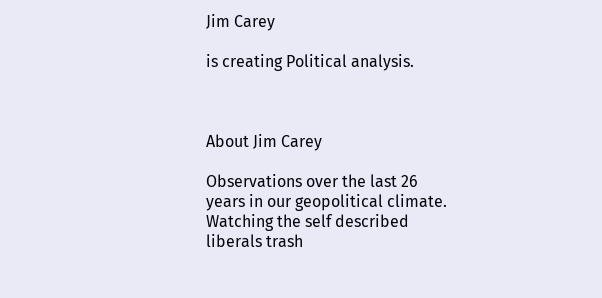Jim Carey

is creating Political analysis.



About Jim Carey

Observations over the last 26 years in our geopolitical climate. Watching the self described liberals trash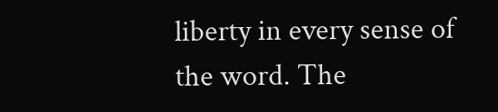liberty in every sense of the word. The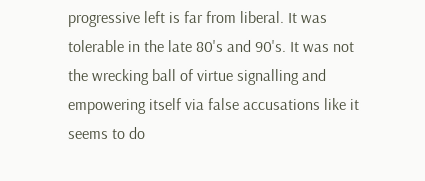progressive left is far from liberal. It was tolerable in the late 80's and 90's. It was not the wrecking ball of virtue signalling and empowering itself via false accusations like it seems to do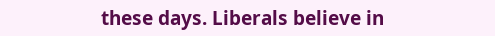these days. Liberals believe in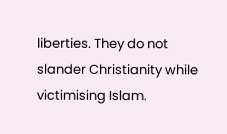liberties. They do not slander Christianity while victimising Islam.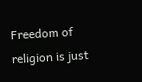Freedom of religion is just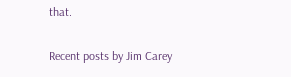that.

Recent posts by Jim Carey